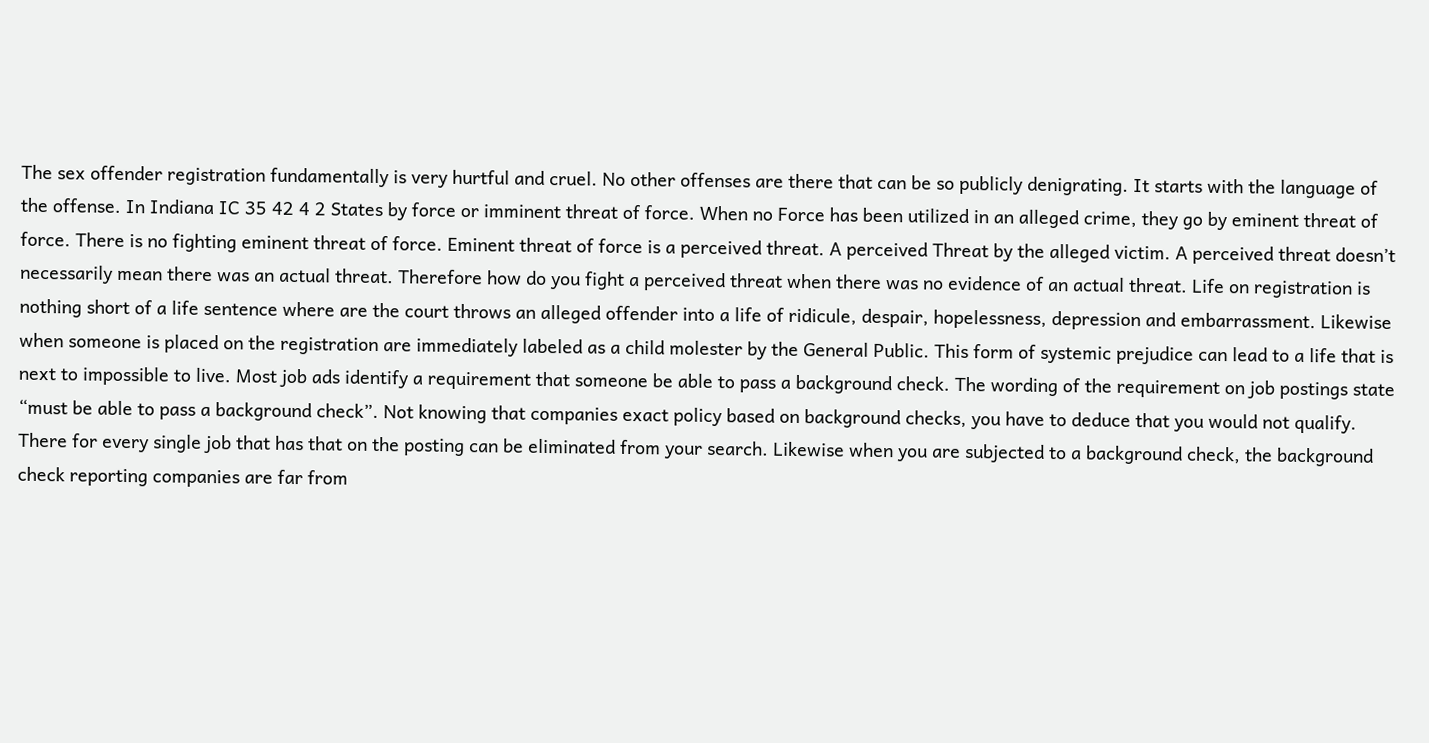The sex offender registration fundamentally is very hurtful and cruel. No other offenses are there that can be so publicly denigrating. It starts with the language of the offense. In Indiana IC 35 42 4 2 States by force or imminent threat of force. When no Force has been utilized in an alleged crime, they go by eminent threat of force. There is no fighting eminent threat of force. Eminent threat of force is a perceived threat. A perceived Threat by the alleged victim. A perceived threat doesn’t necessarily mean there was an actual threat. Therefore how do you fight a perceived threat when there was no evidence of an actual threat. Life on registration is nothing short of a life sentence where are the court throws an alleged offender into a life of ridicule, despair, hopelessness, depression and embarrassment. Likewise when someone is placed on the registration are immediately labeled as a child molester by the General Public. This form of systemic prejudice can lead to a life that is next to impossible to live. Most job ads identify a requirement that someone be able to pass a background check. The wording of the requirement on job postings state “must be able to pass a background check”. Not knowing that companies exact policy based on background checks, you have to deduce that you would not qualify. There for every single job that has that on the posting can be eliminated from your search. Likewise when you are subjected to a background check, the background check reporting companies are far from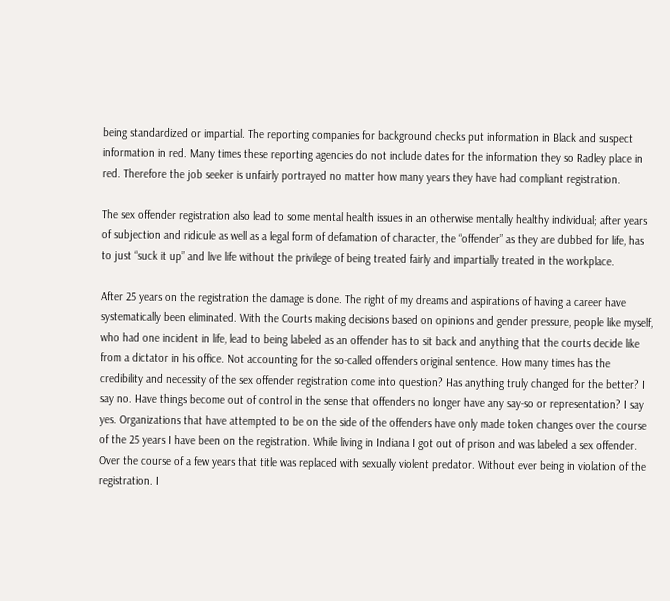being standardized or impartial. The reporting companies for background checks put information in Black and suspect information in red. Many times these reporting agencies do not include dates for the information they so Radley place in red. Therefore the job seeker is unfairly portrayed no matter how many years they have had compliant registration.

The sex offender registration also lead to some mental health issues in an otherwise mentally healthy individual; after years of subjection and ridicule as well as a legal form of defamation of character, the “offender” as they are dubbed for life, has to just “suck it up” and live life without the privilege of being treated fairly and impartially treated in the workplace.

After 25 years on the registration the damage is done. The right of my dreams and aspirations of having a career have systematically been eliminated. With the Courts making decisions based on opinions and gender pressure, people like myself, who had one incident in life, lead to being labeled as an offender has to sit back and anything that the courts decide like from a dictator in his office. Not accounting for the so-called offenders original sentence. How many times has the credibility and necessity of the sex offender registration come into question? Has anything truly changed for the better? I say no. Have things become out of control in the sense that offenders no longer have any say-so or representation? I say yes. Organizations that have attempted to be on the side of the offenders have only made token changes over the course of the 25 years I have been on the registration. While living in Indiana I got out of prison and was labeled a sex offender. Over the course of a few years that title was replaced with sexually violent predator. Without ever being in violation of the registration. I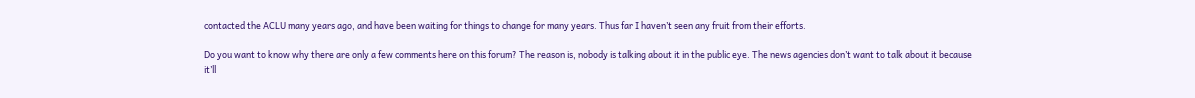contacted the ACLU many years ago, and have been waiting for things to change for many years. Thus far I haven’t seen any fruit from their efforts.

Do you want to know why there are only a few comments here on this forum? The reason is, nobody is talking about it in the public eye. The news agencies don’t want to talk about it because it’ll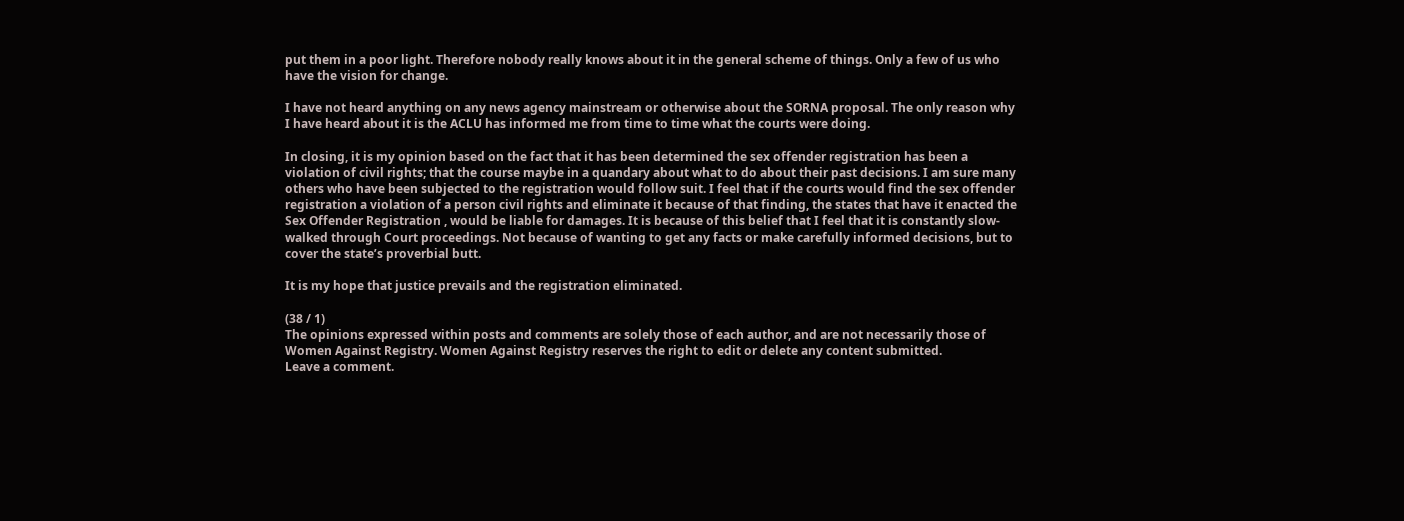put them in a poor light. Therefore nobody really knows about it in the general scheme of things. Only a few of us who have the vision for change.

I have not heard anything on any news agency mainstream or otherwise about the SORNA proposal. The only reason why I have heard about it is the ACLU has informed me from time to time what the courts were doing.

In closing, it is my opinion based on the fact that it has been determined the sex offender registration has been a violation of civil rights; that the course maybe in a quandary about what to do about their past decisions. I am sure many others who have been subjected to the registration would follow suit. I feel that if the courts would find the sex offender registration a violation of a person civil rights and eliminate it because of that finding, the states that have it enacted the Sex Offender Registration , would be liable for damages. It is because of this belief that I feel that it is constantly slow-walked through Court proceedings. Not because of wanting to get any facts or make carefully informed decisions, but to cover the state’s proverbial butt.

It is my hope that justice prevails and the registration eliminated.

(38 / 1)
The opinions expressed within posts and comments are solely those of each author, and are not necessarily those of Women Against Registry. Women Against Registry reserves the right to edit or delete any content submitted.
Leave a comment.